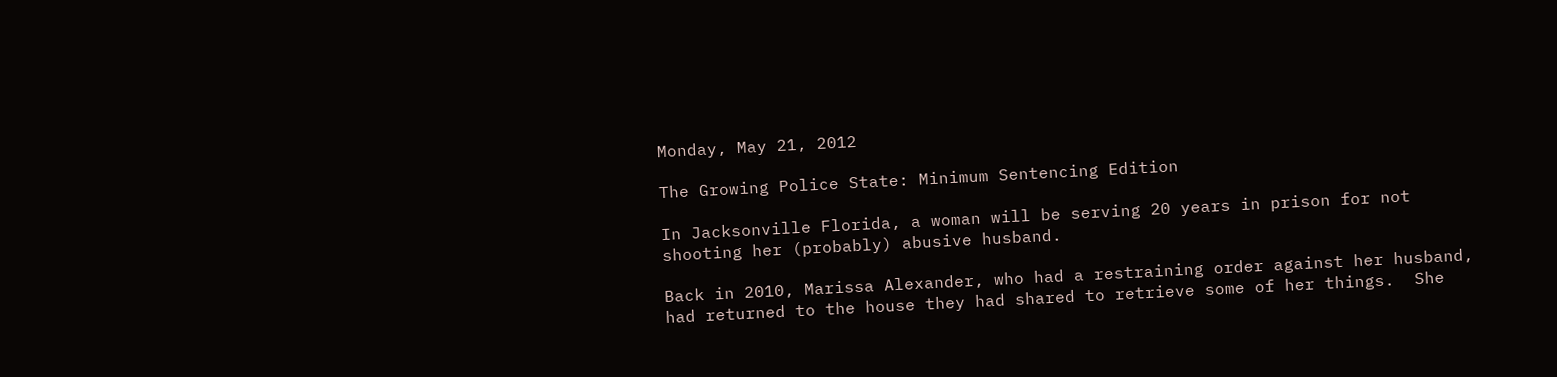Monday, May 21, 2012

The Growing Police State: Minimum Sentencing Edition

In Jacksonville Florida, a woman will be serving 20 years in prison for not shooting her (probably) abusive husband.

Back in 2010, Marissa Alexander, who had a restraining order against her husband, had returned to the house they had shared to retrieve some of her things.  She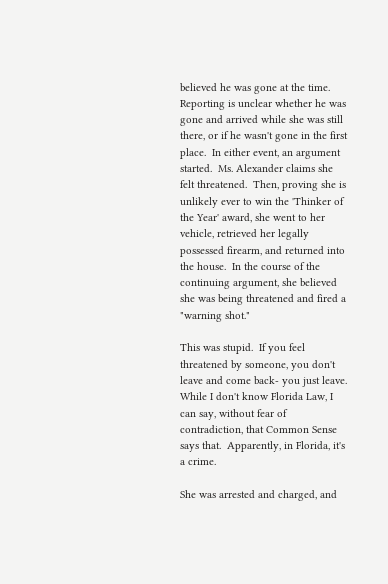believed he was gone at the time.  Reporting is unclear whether he was gone and arrived while she was still there, or if he wasn't gone in the first place.  In either event, an argument started.  Ms. Alexander claims she felt threatened.  Then, proving she is unlikely ever to win the 'Thinker of the Year' award, she went to her vehicle, retrieved her legally possessed firearm, and returned into the house.  In the course of the continuing argument, she believed she was being threatened and fired a "warning shot."

This was stupid.  If you feel threatened by someone, you don't leave and come back- you just leave.  While I don't know Florida Law, I can say, without fear of contradiction, that Common Sense says that.  Apparently, in Florida, it's a crime.

She was arrested and charged, and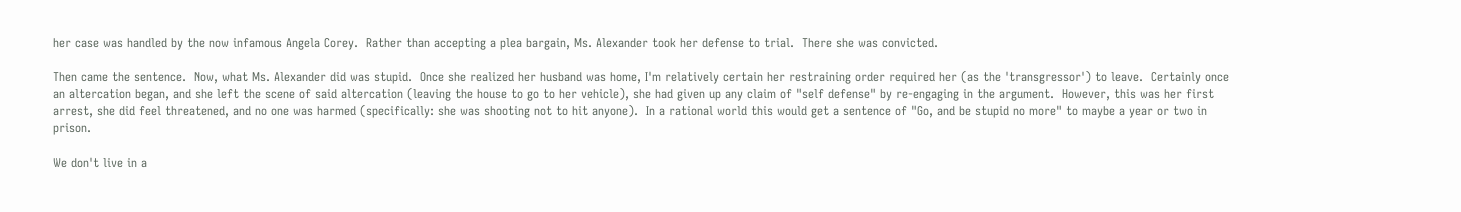her case was handled by the now infamous Angela Corey.  Rather than accepting a plea bargain, Ms. Alexander took her defense to trial.  There she was convicted.

Then came the sentence.  Now, what Ms. Alexander did was stupid.  Once she realized her husband was home, I'm relatively certain her restraining order required her (as the 'transgressor') to leave.  Certainly once an altercation began, and she left the scene of said altercation (leaving the house to go to her vehicle), she had given up any claim of "self defense" by re-engaging in the argument.  However, this was her first arrest, she did feel threatened, and no one was harmed (specifically: she was shooting not to hit anyone).  In a rational world this would get a sentence of "Go, and be stupid no more" to maybe a year or two in prison.

We don't live in a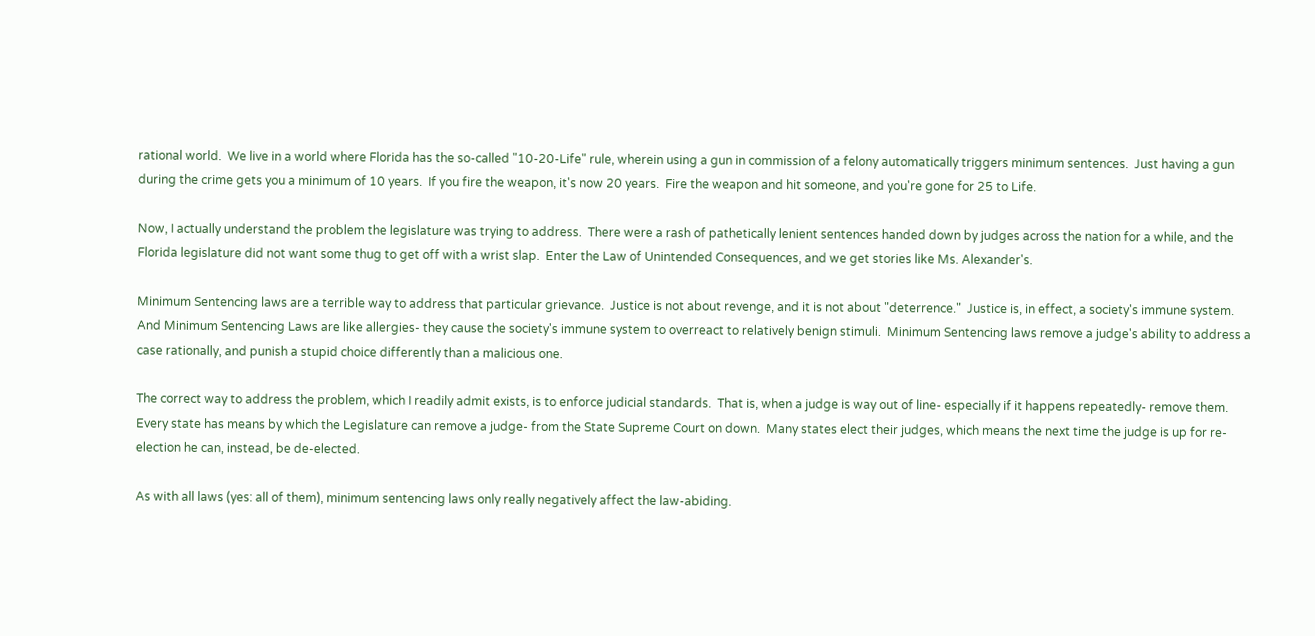rational world.  We live in a world where Florida has the so-called "10-20-Life" rule, wherein using a gun in commission of a felony automatically triggers minimum sentences.  Just having a gun during the crime gets you a minimum of 10 years.  If you fire the weapon, it's now 20 years.  Fire the weapon and hit someone, and you're gone for 25 to Life.

Now, I actually understand the problem the legislature was trying to address.  There were a rash of pathetically lenient sentences handed down by judges across the nation for a while, and the Florida legislature did not want some thug to get off with a wrist slap.  Enter the Law of Unintended Consequences, and we get stories like Ms. Alexander's.

Minimum Sentencing laws are a terrible way to address that particular grievance.  Justice is not about revenge, and it is not about "deterrence."  Justice is, in effect, a society's immune system.  And Minimum Sentencing Laws are like allergies- they cause the society's immune system to overreact to relatively benign stimuli.  Minimum Sentencing laws remove a judge's ability to address a case rationally, and punish a stupid choice differently than a malicious one.

The correct way to address the problem, which I readily admit exists, is to enforce judicial standards.  That is, when a judge is way out of line- especially if it happens repeatedly- remove them.  Every state has means by which the Legislature can remove a judge- from the State Supreme Court on down.  Many states elect their judges, which means the next time the judge is up for re-election he can, instead, be de-elected.

As with all laws (yes: all of them), minimum sentencing laws only really negatively affect the law-abiding.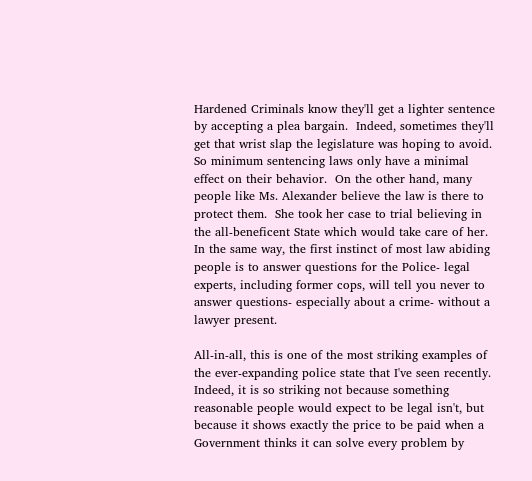Hardened Criminals know they'll get a lighter sentence by accepting a plea bargain.  Indeed, sometimes they'll get that wrist slap the legislature was hoping to avoid.  So minimum sentencing laws only have a minimal effect on their behavior.  On the other hand, many people like Ms. Alexander believe the law is there to protect them.  She took her case to trial believing in the all-beneficent State which would take care of her.  In the same way, the first instinct of most law abiding people is to answer questions for the Police- legal experts, including former cops, will tell you never to answer questions- especially about a crime- without a lawyer present.

All-in-all, this is one of the most striking examples of the ever-expanding police state that I've seen recently.  Indeed, it is so striking not because something reasonable people would expect to be legal isn't, but because it shows exactly the price to be paid when a Government thinks it can solve every problem by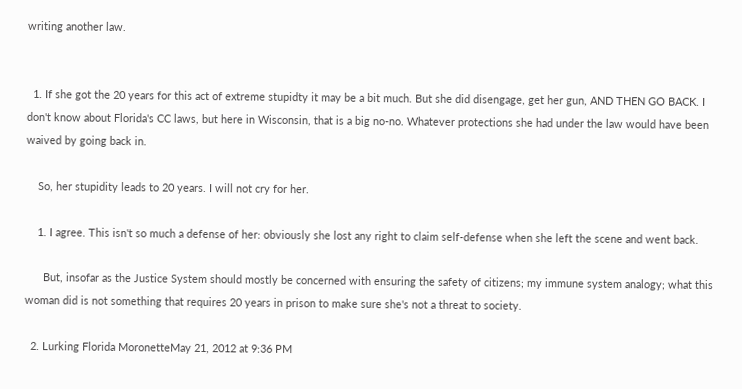writing another law.


  1. If she got the 20 years for this act of extreme stupidty it may be a bit much. But she did disengage, get her gun, AND THEN GO BACK. I don't know about Florida's CC laws, but here in Wisconsin, that is a big no-no. Whatever protections she had under the law would have been waived by going back in.

    So, her stupidity leads to 20 years. I will not cry for her.

    1. I agree. This isn't so much a defense of her: obviously she lost any right to claim self-defense when she left the scene and went back.

      But, insofar as the Justice System should mostly be concerned with ensuring the safety of citizens; my immune system analogy; what this woman did is not something that requires 20 years in prison to make sure she's not a threat to society.

  2. Lurking Florida MoronetteMay 21, 2012 at 9:36 PM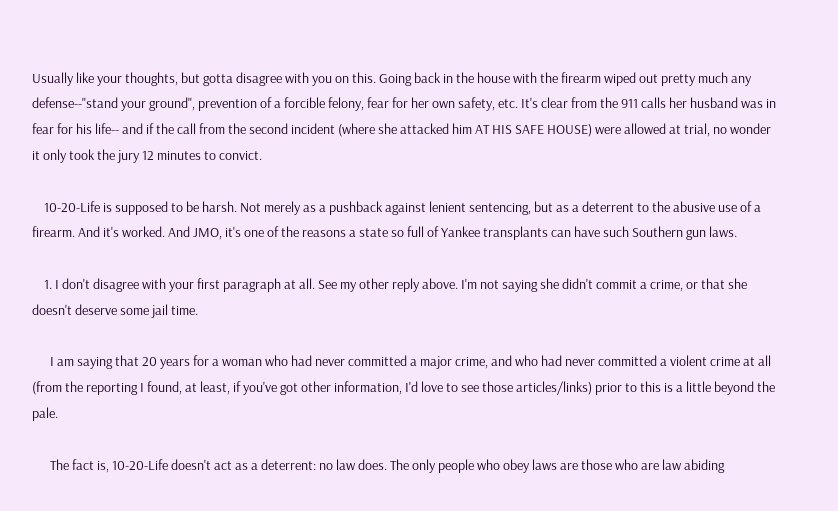Usually like your thoughts, but gotta disagree with you on this. Going back in the house with the firearm wiped out pretty much any defense--"stand your ground", prevention of a forcible felony, fear for her own safety, etc. It's clear from the 911 calls her husband was in fear for his life-- and if the call from the second incident (where she attacked him AT HIS SAFE HOUSE) were allowed at trial, no wonder it only took the jury 12 minutes to convict.

    10-20-Life is supposed to be harsh. Not merely as a pushback against lenient sentencing, but as a deterrent to the abusive use of a firearm. And it's worked. And JMO, it's one of the reasons a state so full of Yankee transplants can have such Southern gun laws.

    1. I don't disagree with your first paragraph at all. See my other reply above. I'm not saying she didn't commit a crime, or that she doesn't deserve some jail time.

      I am saying that 20 years for a woman who had never committed a major crime, and who had never committed a violent crime at all (from the reporting I found, at least, if you've got other information, I'd love to see those articles/links) prior to this is a little beyond the pale.

      The fact is, 10-20-Life doesn't act as a deterrent: no law does. The only people who obey laws are those who are law abiding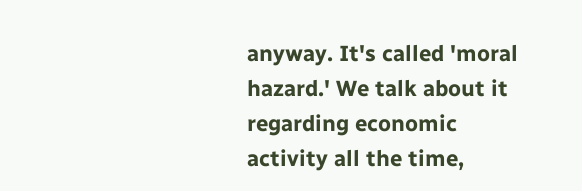anyway. It's called 'moral hazard.' We talk about it regarding economic activity all the time,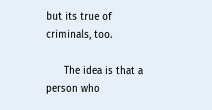but its true of criminals, too.

      The idea is that a person who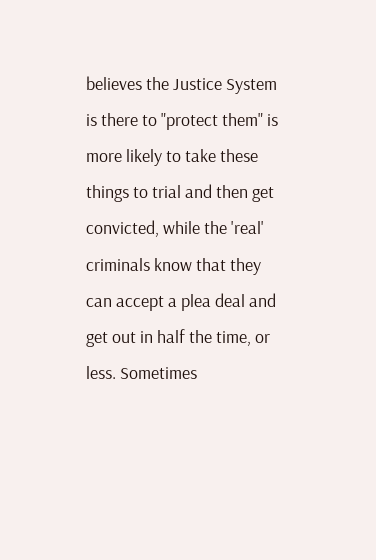believes the Justice System is there to "protect them" is more likely to take these things to trial and then get convicted, while the 'real' criminals know that they can accept a plea deal and get out in half the time, or less. Sometimes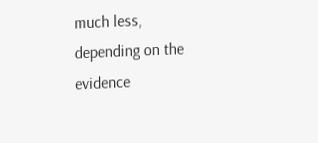much less, depending on the evidence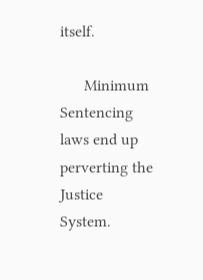itself.

      Minimum Sentencing laws end up perverting the Justice System.